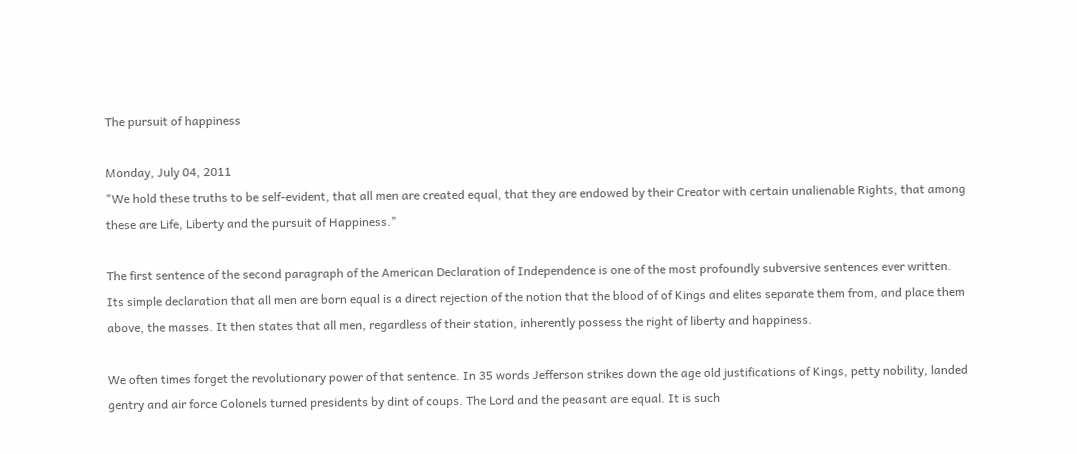The pursuit of happiness

Monday, July 04, 2011
"We hold these truths to be self-evident, that all men are created equal, that they are endowed by their Creator with certain unalienable Rights, that among these are Life, Liberty and the pursuit of Happiness."

The first sentence of the second paragraph of the American Declaration of Independence is one of the most profoundly subversive sentences ever written. Its simple declaration that all men are born equal is a direct rejection of the notion that the blood of of Kings and elites separate them from, and place them above, the masses. It then states that all men, regardless of their station, inherently possess the right of liberty and happiness.

We often times forget the revolutionary power of that sentence. In 35 words Jefferson strikes down the age old justifications of Kings, petty nobility, landed gentry and air force Colonels turned presidents by dint of coups. The Lord and the peasant are equal. It is such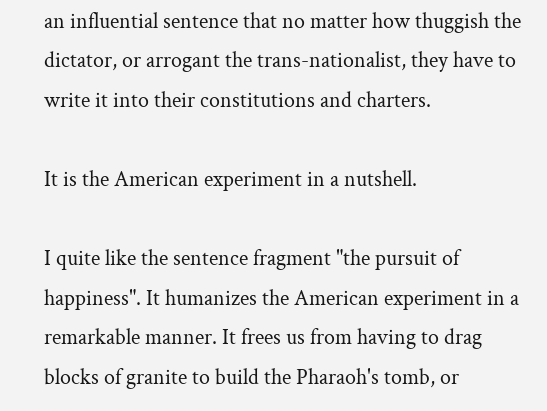an influential sentence that no matter how thuggish the dictator, or arrogant the trans-nationalist, they have to write it into their constitutions and charters.

It is the American experiment in a nutshell.

I quite like the sentence fragment "the pursuit of happiness". It humanizes the American experiment in a remarkable manner. It frees us from having to drag blocks of granite to build the Pharaoh's tomb, or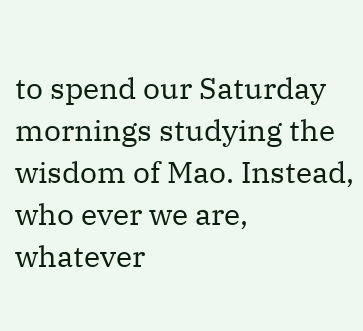to spend our Saturday mornings studying the wisdom of Mao. Instead, who ever we are, whatever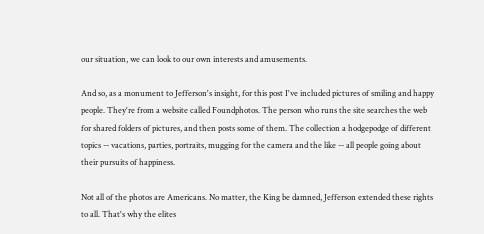our situation, we can look to our own interests and amusements.

And so, as a monument to Jefferson's insight, for this post I've included pictures of smiling and happy people. They're from a website called Foundphotos. The person who runs the site searches the web for shared folders of pictures, and then posts some of them. The collection a hodgepodge of different topics -- vacations, parties, portraits, mugging for the camera and the like -- all people going about their pursuits of happiness.

Not all of the photos are Americans. No matter, the King be damned, Jefferson extended these rights to all. That's why the elites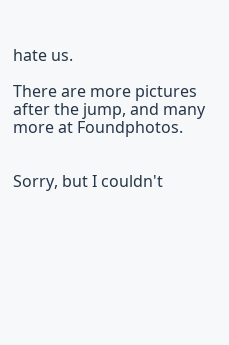hate us.

There are more pictures after the jump, and many more at Foundphotos.


Sorry, but I couldn't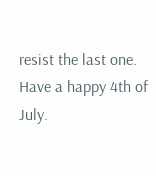resist the last one. Have a happy 4th of July.